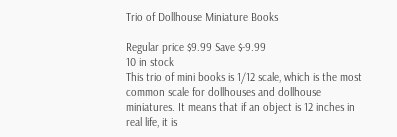Trio of Dollhouse Miniature Books

Regular price $9.99 Save $-9.99
10 in stock
This trio of mini books is 1/12 scale, which is the most common scale for dollhouses and dollhouse miniatures. It means that if an object is 12 inches in real life, it is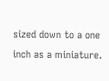sized down to a one inch as a miniature.